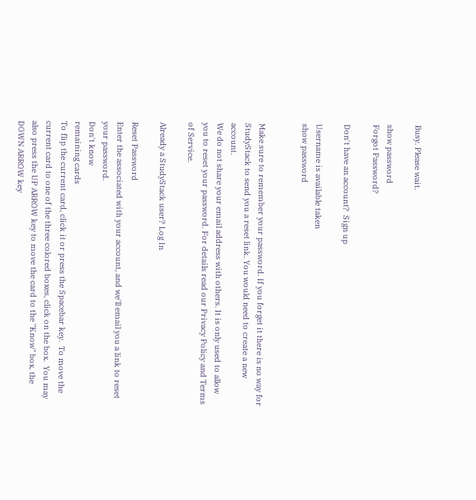Busy. Please wait.

show password
Forgot Password?

Don't have an account?  Sign up

Username is available taken
show password


Make sure to remember your password. If you forget it there is no way for StudyStack to send you a reset link. You would need to create a new account.
We do not share your email address with others. It is only used to allow you to reset your password. For details read our Privacy Policy and Terms of Service.

Already a StudyStack user? Log In

Reset Password
Enter the associated with your account, and we'll email you a link to reset your password.
Don't know
remaining cards
To flip the current card, click it or press the Spacebar key.  To move the current card to one of the three colored boxes, click on the box.  You may also press the UP ARROW key to move the card to the "Know" box, the DOWN ARROW key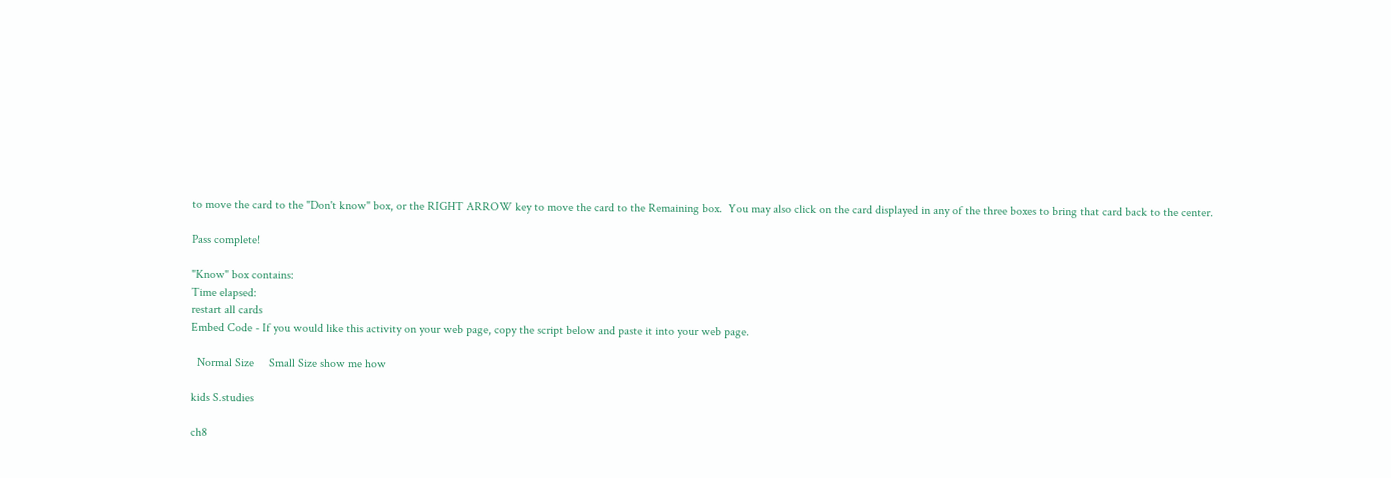to move the card to the "Don't know" box, or the RIGHT ARROW key to move the card to the Remaining box.  You may also click on the card displayed in any of the three boxes to bring that card back to the center.

Pass complete!

"Know" box contains:
Time elapsed:
restart all cards
Embed Code - If you would like this activity on your web page, copy the script below and paste it into your web page.

  Normal Size     Small Size show me how

kids S.studies

ch8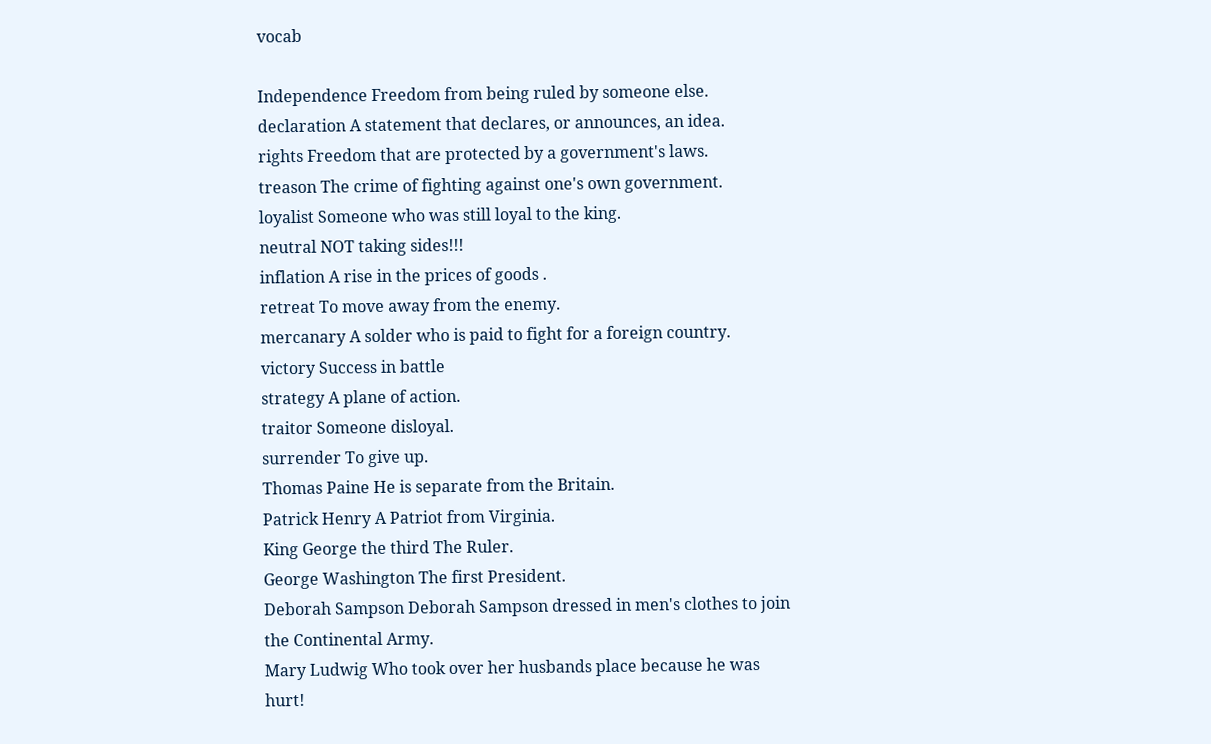vocab

Independence Freedom from being ruled by someone else.
declaration A statement that declares, or announces, an idea.
rights Freedom that are protected by a government's laws.
treason The crime of fighting against one's own government.
loyalist Someone who was still loyal to the king.
neutral NOT taking sides!!!
inflation A rise in the prices of goods .
retreat To move away from the enemy.
mercanary A solder who is paid to fight for a foreign country.
victory Success in battle
strategy A plane of action.
traitor Someone disloyal.
surrender To give up.
Thomas Paine He is separate from the Britain.
Patrick Henry A Patriot from Virginia.
King George the third The Ruler.
George Washington The first President.
Deborah Sampson Deborah Sampson dressed in men's clothes to join the Continental Army.
Mary Ludwig Who took over her husbands place because he was hurt!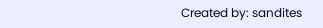Created by: sandites